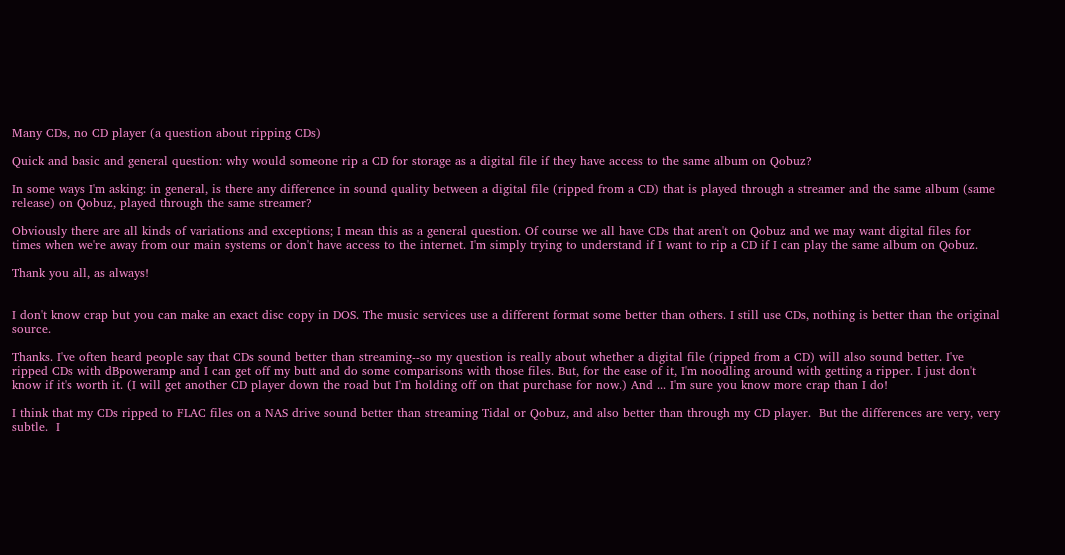Many CDs, no CD player (a question about ripping CDs)

Quick and basic and general question: why would someone rip a CD for storage as a digital file if they have access to the same album on Qobuz?

In some ways I'm asking: in general, is there any difference in sound quality between a digital file (ripped from a CD) that is played through a streamer and the same album (same release) on Qobuz, played through the same streamer?

Obviously there are all kinds of variations and exceptions; I mean this as a general question. Of course we all have CDs that aren't on Qobuz and we may want digital files for times when we're away from our main systems or don't have access to the internet. I'm simply trying to understand if I want to rip a CD if I can play the same album on Qobuz.

Thank you all, as always!


I don't know crap but you can make an exact disc copy in DOS. The music services use a different format some better than others. I still use CDs, nothing is better than the original source.

Thanks. I've often heard people say that CDs sound better than streaming--so my question is really about whether a digital file (ripped from a CD) will also sound better. I've ripped CDs with dBpoweramp and I can get off my butt and do some comparisons with those files. But, for the ease of it, I'm noodling around with getting a ripper. I just don't know if it's worth it. (I will get another CD player down the road but I'm holding off on that purchase for now.) And ... I'm sure you know more crap than I do!

I think that my CDs ripped to FLAC files on a NAS drive sound better than streaming Tidal or Qobuz, and also better than through my CD player.  But the differences are very, very subtle.  I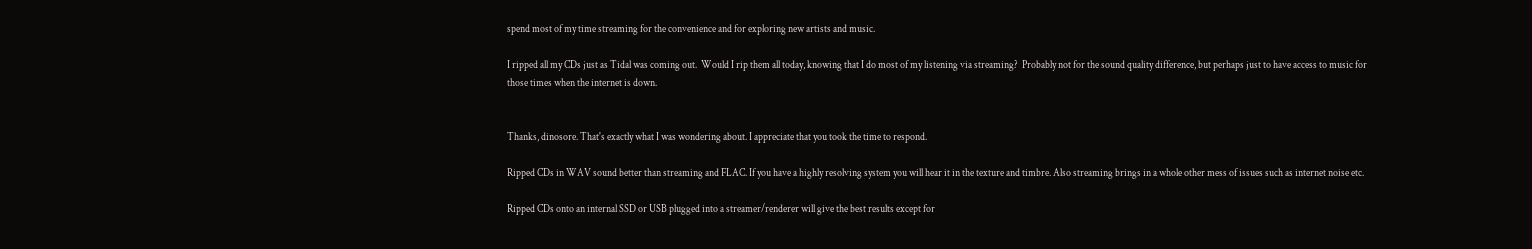spend most of my time streaming for the convenience and for exploring new artists and music.

I ripped all my CDs just as Tidal was coming out.  Would I rip them all today, knowing that I do most of my listening via streaming?  Probably not for the sound quality difference, but perhaps just to have access to music for those times when the internet is down.


Thanks, dinosore. That's exactly what I was wondering about. I appreciate that you took the time to respond.

Ripped CDs in WAV sound better than streaming and FLAC. If you have a highly resolving system you will hear it in the texture and timbre. Also streaming brings in a whole other mess of issues such as internet noise etc.

Ripped CDs onto an internal SSD or USB plugged into a streamer/renderer will give the best results except for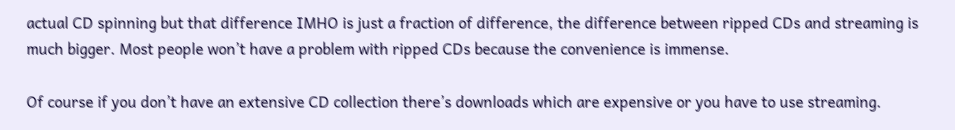actual CD spinning but that difference IMHO is just a fraction of difference, the difference between ripped CDs and streaming is much bigger. Most people won’t have a problem with ripped CDs because the convenience is immense.

Of course if you don’t have an extensive CD collection there’s downloads which are expensive or you have to use streaming.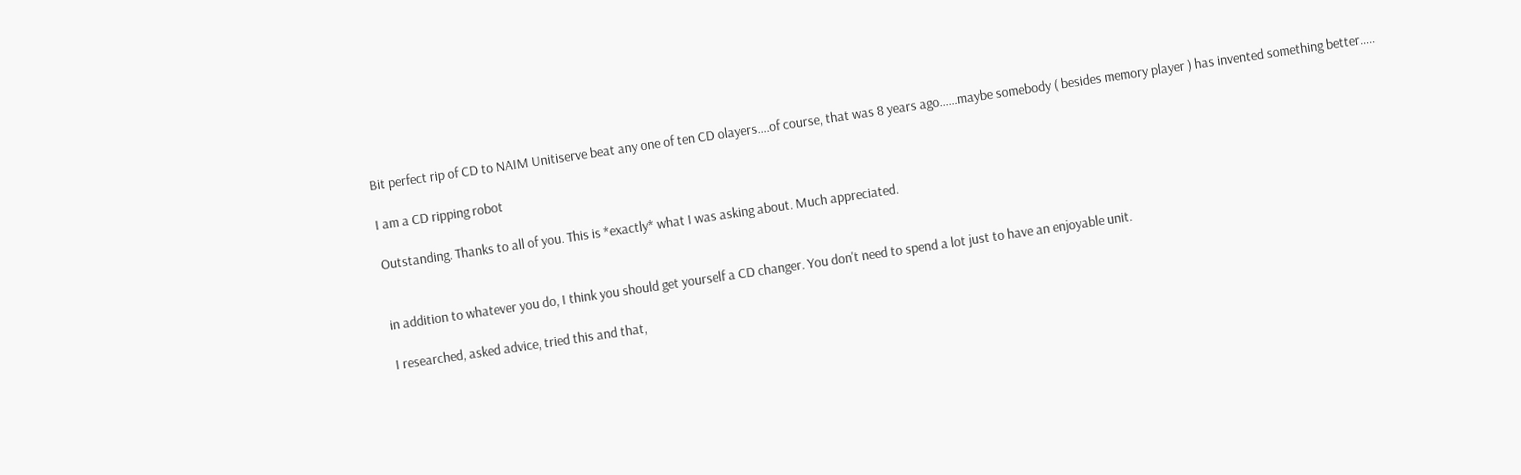Bit perfect rip of CD to NAIM Unitiserve beat any one of ten CD olayers….of course, that was 8 years ago……maybe somebody ( besides memory player ) has invented something better…..

I am a CD ripping robot

Outstanding. Thanks to all of you. This is *exactly* what I was asking about. Much appreciated.


in addition to whatever you do, I think you should get yourself a CD changer. You don't need to spend a lot just to have an enjoyable unit.

I researched, asked advice, tried this and that,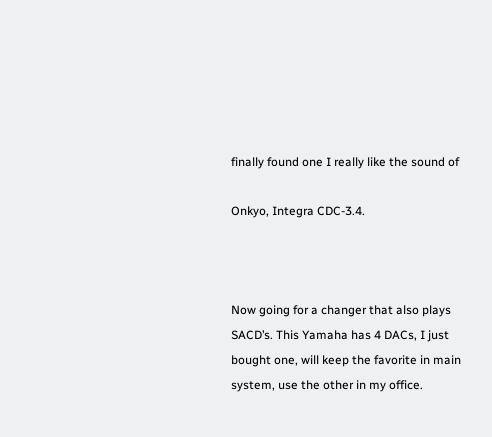finally found one I really like the sound of

Onkyo, Integra CDC-3.4.



Now going for a changer that also plays SACD’s. This Yamaha has 4 DACs, I just bought one, will keep the favorite in main system, use the other in my office.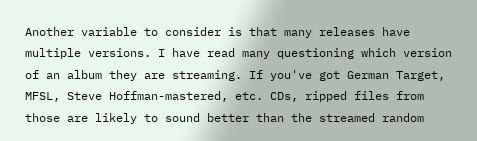Another variable to consider is that many releases have multiple versions. I have read many questioning which version of an album they are streaming. If you've got German Target, MFSL, Steve Hoffman-mastered, etc. CDs, ripped files from those are likely to sound better than the streamed random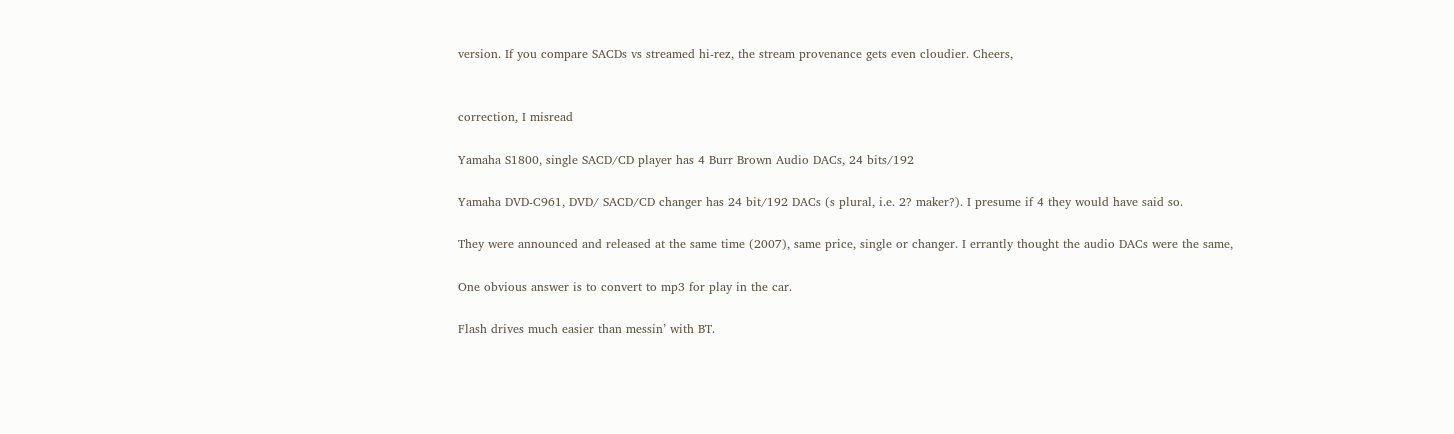version. If you compare SACDs vs streamed hi-rez, the stream provenance gets even cloudier. Cheers,


correction, I misread

Yamaha S1800, single SACD/CD player has 4 Burr Brown Audio DACs, 24 bits/192

Yamaha DVD-C961, DVD/ SACD/CD changer has 24 bit/192 DACs (s plural, i.e. 2? maker?). I presume if 4 they would have said so.

They were announced and released at the same time (2007), same price, single or changer. I errantly thought the audio DACs were the same,

One obvious answer is to convert to mp3 for play in the car.

Flash drives much easier than messin’ with BT.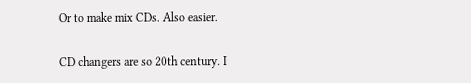Or to make mix CDs. Also easier.

CD changers are so 20th century. I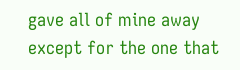gave all of mine away except for the one that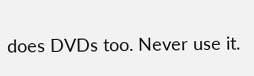does DVDs too. Never use it.